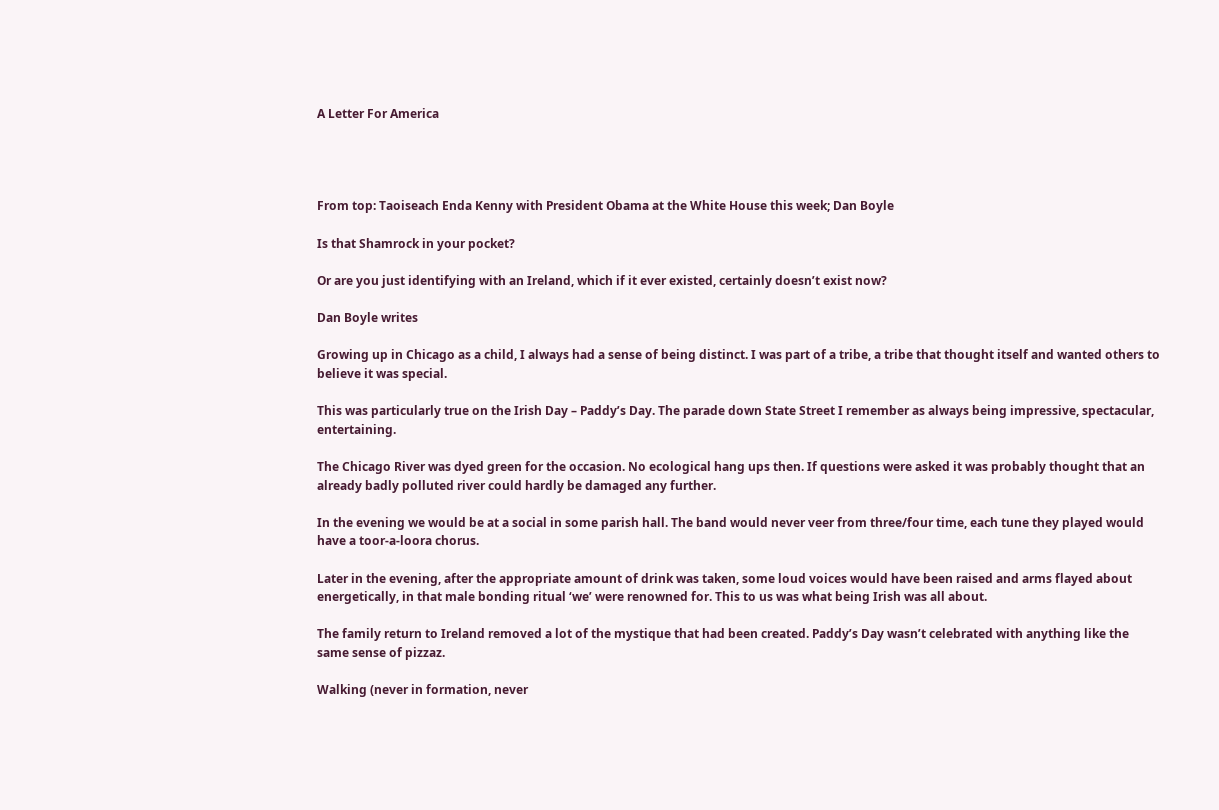A Letter For America




From top: Taoiseach Enda Kenny with President Obama at the White House this week; Dan Boyle

Is that Shamrock in your pocket?

Or are you just identifying with an Ireland, which if it ever existed, certainly doesn’t exist now?

Dan Boyle writes

Growing up in Chicago as a child, I always had a sense of being distinct. I was part of a tribe, a tribe that thought itself and wanted others to believe it was special.

This was particularly true on the Irish Day – Paddy’s Day. The parade down State Street I remember as always being impressive, spectacular, entertaining.

The Chicago River was dyed green for the occasion. No ecological hang ups then. If questions were asked it was probably thought that an already badly polluted river could hardly be damaged any further.

In the evening we would be at a social in some parish hall. The band would never veer from three/four time, each tune they played would have a toor-a-loora chorus.

Later in the evening, after the appropriate amount of drink was taken, some loud voices would have been raised and arms flayed about energetically, in that male bonding ritual ‘we’ were renowned for. This to us was what being Irish was all about.

The family return to Ireland removed a lot of the mystique that had been created. Paddy’s Day wasn’t celebrated with anything like the same sense of pizzaz.

Walking (never in formation, never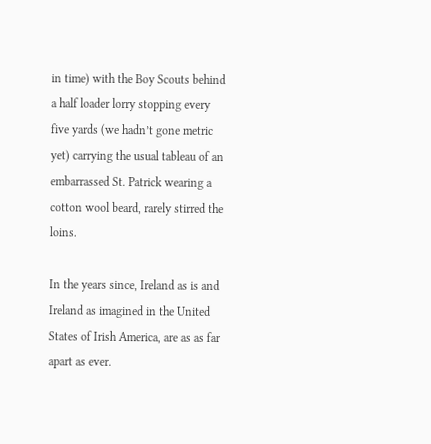in time) with the Boy Scouts behind a half loader lorry stopping every five yards (we hadn’t gone metric yet) carrying the usual tableau of an embarrassed St. Patrick wearing a cotton wool beard, rarely stirred the loins.

In the years since, Ireland as is and Ireland as imagined in the United States of Irish America, are as as far apart as ever.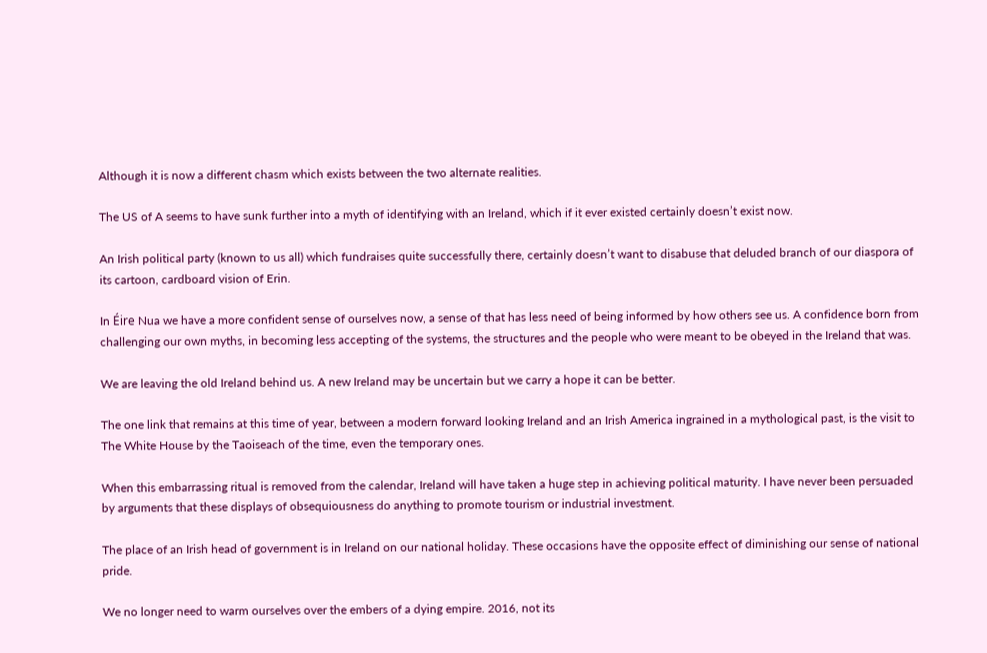Although it is now a different chasm which exists between the two alternate realities.

The US of A seems to have sunk further into a myth of identifying with an Ireland, which if it ever existed certainly doesn’t exist now.

An Irish political party (known to us all) which fundraises quite successfully there, certainly doesn’t want to disabuse that deluded branch of our diaspora of its cartoon, cardboard vision of Erin.

In Éire Nua we have a more confident sense of ourselves now, a sense of that has less need of being informed by how others see us. A confidence born from challenging our own myths, in becoming less accepting of the systems, the structures and the people who were meant to be obeyed in the Ireland that was.

We are leaving the old Ireland behind us. A new Ireland may be uncertain but we carry a hope it can be better.

The one link that remains at this time of year, between a modern forward looking Ireland and an Irish America ingrained in a mythological past, is the visit to The White House by the Taoiseach of the time, even the temporary ones.

When this embarrassing ritual is removed from the calendar, Ireland will have taken a huge step in achieving political maturity. I have never been persuaded by arguments that these displays of obsequiousness do anything to promote tourism or industrial investment.

The place of an Irish head of government is in Ireland on our national holiday. These occasions have the opposite effect of diminishing our sense of national pride.

We no longer need to warm ourselves over the embers of a dying empire. 2016, not its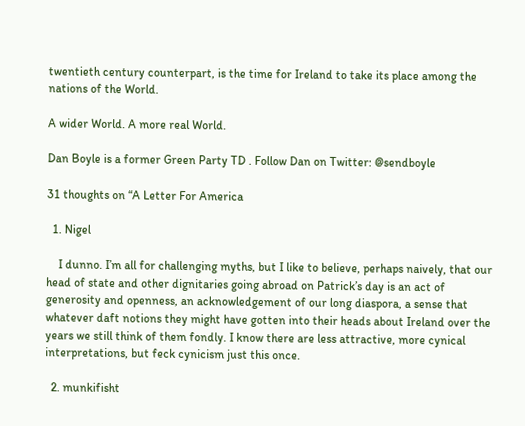twentieth century counterpart, is the time for Ireland to take its place among the nations of the World.

A wider World. A more real World.

Dan Boyle is a former Green Party TD . Follow Dan on Twitter: @sendboyle

31 thoughts on “A Letter For America

  1. Nigel

    I dunno. I’m all for challenging myths, but I like to believe, perhaps naively, that our head of state and other dignitaries going abroad on Patrick’s day is an act of generosity and openness, an acknowledgement of our long diaspora, a sense that whatever daft notions they might have gotten into their heads about Ireland over the years we still think of them fondly. I know there are less attractive, more cynical interpretations, but feck cynicism just this once.

  2. munkifisht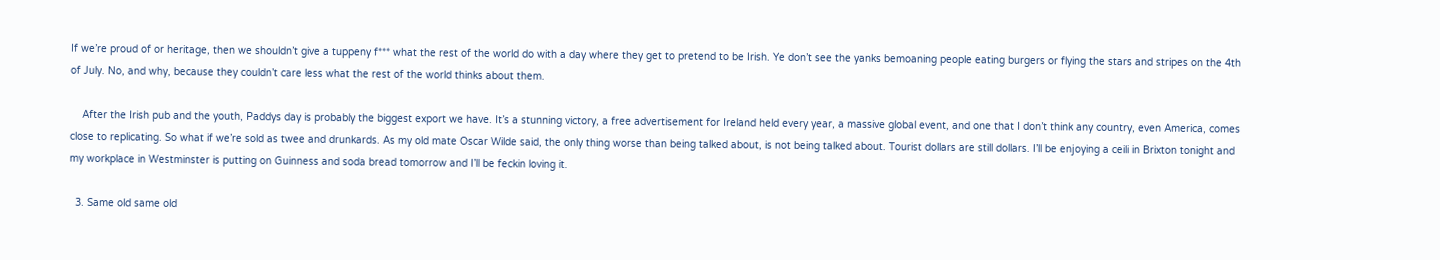If we’re proud of or heritage, then we shouldn’t give a tuppeny f*** what the rest of the world do with a day where they get to pretend to be Irish. Ye don’t see the yanks bemoaning people eating burgers or flying the stars and stripes on the 4th of July. No, and why, because they couldn’t care less what the rest of the world thinks about them.

    After the Irish pub and the youth, Paddys day is probably the biggest export we have. It’s a stunning victory, a free advertisement for Ireland held every year, a massive global event, and one that I don’t think any country, even America, comes close to replicating. So what if we’re sold as twee and drunkards. As my old mate Oscar Wilde said, the only thing worse than being talked about, is not being talked about. Tourist dollars are still dollars. I’ll be enjoying a ceili in Brixton tonight and my workplace in Westminster is putting on Guinness and soda bread tomorrow and I’ll be feckin loving it.

  3. Same old same old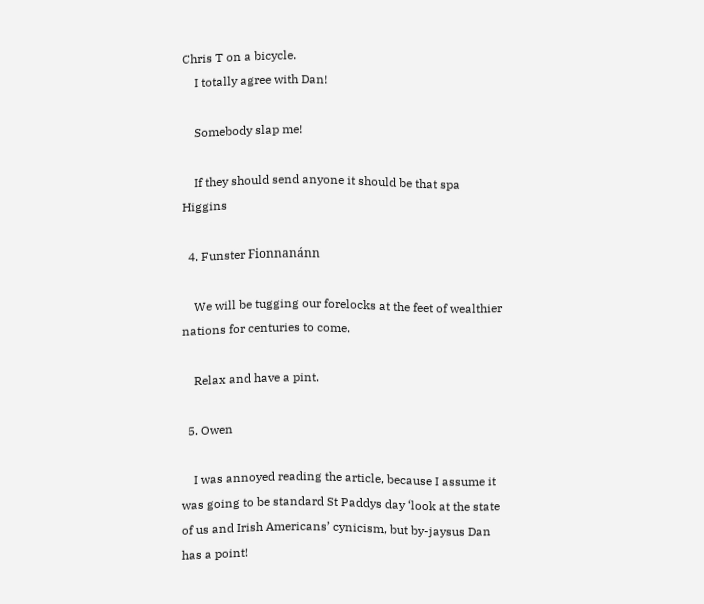Chris T on a bicycle.
    I totally agree with Dan!

    Somebody slap me!

    If they should send anyone it should be that spa Higgins

  4. Funster Fionnanánn

    We will be tugging our forelocks at the feet of wealthier nations for centuries to come.

    Relax and have a pint.

  5. Owen

    I was annoyed reading the article, because I assume it was going to be standard St Paddys day ‘look at the state of us and Irish Americans’ cynicism, but by-jaysus Dan has a point!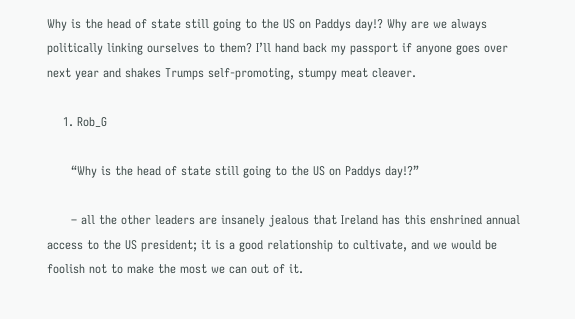Why is the head of state still going to the US on Paddys day!? Why are we always politically linking ourselves to them? I’ll hand back my passport if anyone goes over next year and shakes Trumps self-promoting, stumpy meat cleaver.

    1. Rob_G

      “Why is the head of state still going to the US on Paddys day!?”

      – all the other leaders are insanely jealous that Ireland has this enshrined annual access to the US president; it is a good relationship to cultivate, and we would be foolish not to make the most we can out of it.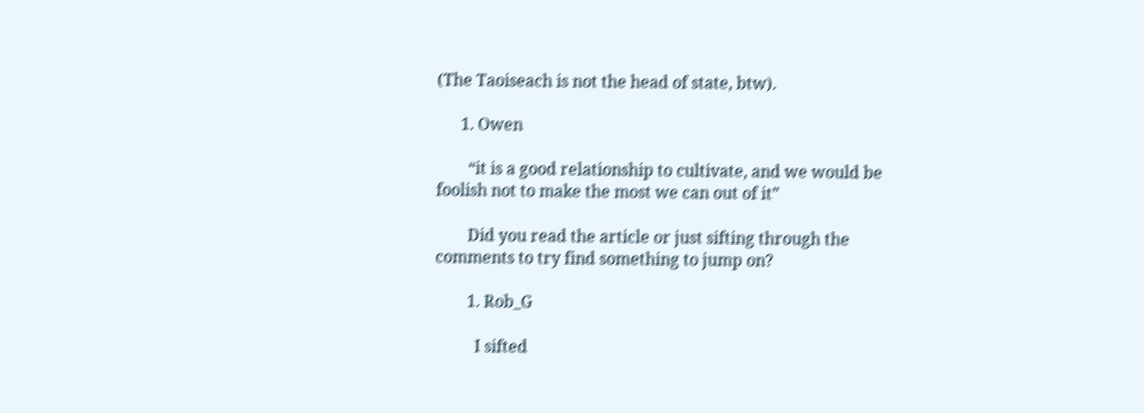(The Taoiseach is not the head of state, btw).

      1. Owen

        “it is a good relationship to cultivate, and we would be foolish not to make the most we can out of it”

        Did you read the article or just sifting through the comments to try find something to jump on?

        1. Rob_G

          I sifted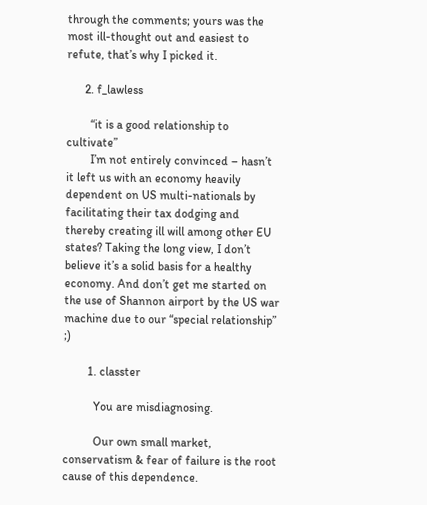through the comments; yours was the most ill-thought out and easiest to refute, that’s why I picked it.

      2. f_lawless

        “it is a good relationship to cultivate”
        I’m not entirely convinced – hasn’t it left us with an economy heavily dependent on US multi-nationals by facilitating their tax dodging and thereby creating ill will among other EU states? Taking the long view, I don’t believe it’s a solid basis for a healthy economy. And don’t get me started on the use of Shannon airport by the US war machine due to our “special relationship” ;)

        1. classter

          You are misdiagnosing.

          Our own small market, conservatism & fear of failure is the root cause of this dependence.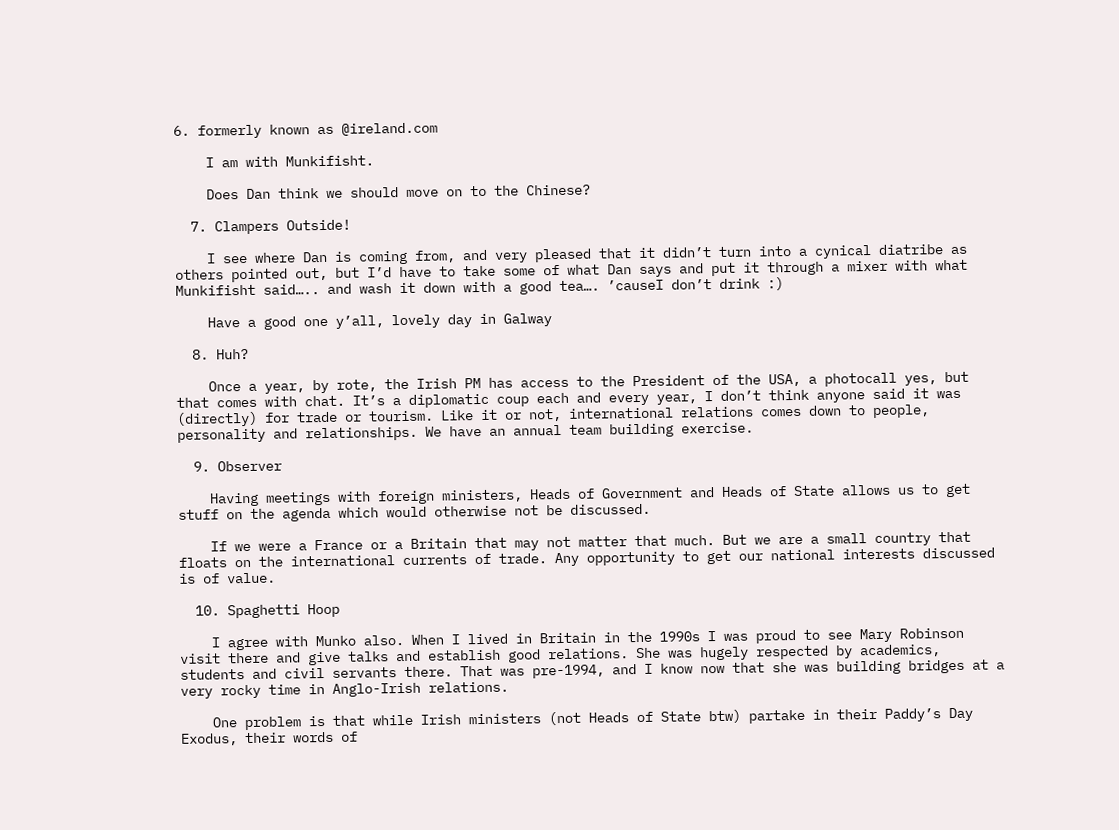6. formerly known as @ireland.com

    I am with Munkifisht.

    Does Dan think we should move on to the Chinese?

  7. Clampers Outside!

    I see where Dan is coming from, and very pleased that it didn’t turn into a cynical diatribe as others pointed out, but I’d have to take some of what Dan says and put it through a mixer with what Munkifisht said….. and wash it down with a good tea…. ’causeI don’t drink :)

    Have a good one y’all, lovely day in Galway

  8. Huh?

    Once a year, by rote, the Irish PM has access to the President of the USA, a photocall yes, but that comes with chat. It’s a diplomatic coup each and every year, I don’t think anyone said it was (directly) for trade or tourism. Like it or not, international relations comes down to people, personality and relationships. We have an annual team building exercise.

  9. Observer

    Having meetings with foreign ministers, Heads of Government and Heads of State allows us to get stuff on the agenda which would otherwise not be discussed.

    If we were a France or a Britain that may not matter that much. But we are a small country that floats on the international currents of trade. Any opportunity to get our national interests discussed is of value.

  10. Spaghetti Hoop

    I agree with Munko also. When I lived in Britain in the 1990s I was proud to see Mary Robinson visit there and give talks and establish good relations. She was hugely respected by academics, students and civil servants there. That was pre-1994, and I know now that she was building bridges at a very rocky time in Anglo-Irish relations.

    One problem is that while Irish ministers (not Heads of State btw) partake in their Paddy’s Day Exodus, their words of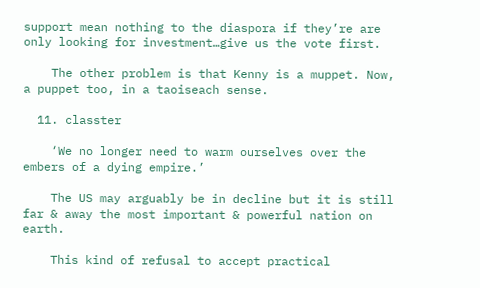support mean nothing to the diaspora if they’re are only looking for investment…give us the vote first.

    The other problem is that Kenny is a muppet. Now, a puppet too, in a taoiseach sense.

  11. classter

    ‘We no longer need to warm ourselves over the embers of a dying empire.’

    The US may arguably be in decline but it is still far & away the most important & powerful nation on earth.

    This kind of refusal to accept practical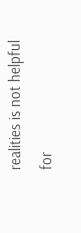realities is not helpful for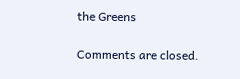the Greens

Comments are closed.